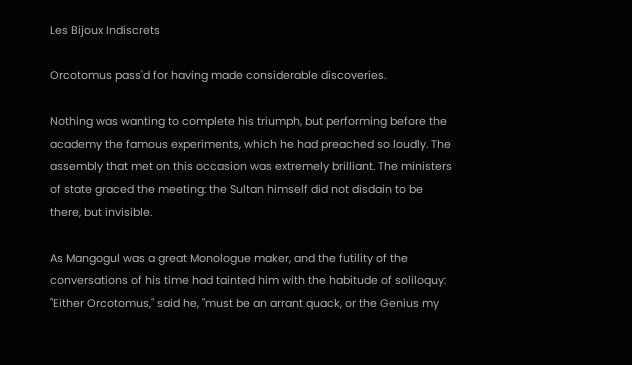Les Bijoux Indiscrets

Orcotomus pass'd for having made considerable discoveries.

Nothing was wanting to complete his triumph, but performing before the academy the famous experiments, which he had preached so loudly. The assembly that met on this occasion was extremely brilliant. The ministers of state graced the meeting: the Sultan himself did not disdain to be there, but invisible.

As Mangogul was a great Monologue maker, and the futility of the conversations of his time had tainted him with the habitude of soliloquy: "Either Orcotomus," said he, "must be an arrant quack, or the Genius my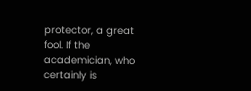protector, a great fool. If the academician, who certainly is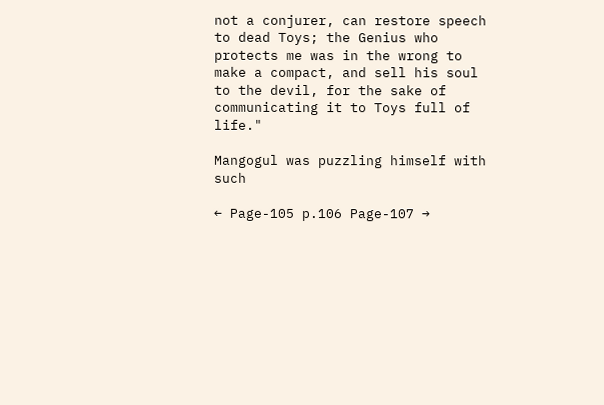not a conjurer, can restore speech to dead Toys; the Genius who protects me was in the wrong to make a compact, and sell his soul to the devil, for the sake of communicating it to Toys full of life."

Mangogul was puzzling himself with such

← Page-105 p.106 Page-107 →